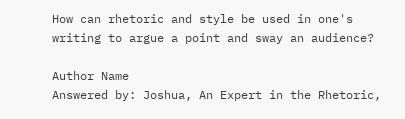How can rhetoric and style be used in one's writing to argue a point and sway an audience?

Author Name
Answered by: Joshua, An Expert in the Rhetoric,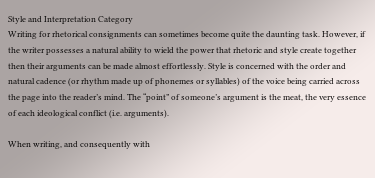Style and Interpretation Category
Writing for rhetorical consignments can sometimes become quite the daunting task. However, if the writer possesses a natural ability to wield the power that rhetoric and style create together then their arguments can be made almost effortlessly. Style is concerned with the order and natural cadence (or rhythm made up of phonemes or syllables) of the voice being carried across the page into the reader’s mind. The “point” of someone’s argument is the meat, the very essence of each ideological conflict (i.e. arguments).

When writing, and consequently with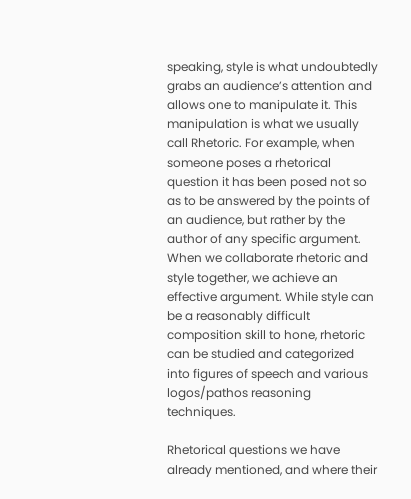speaking, style is what undoubtedly grabs an audience’s attention and allows one to manipulate it. This manipulation is what we usually call Rhetoric. For example, when someone poses a rhetorical question it has been posed not so as to be answered by the points of an audience, but rather by the author of any specific argument. When we collaborate rhetoric and style together, we achieve an effective argument. While style can be a reasonably difficult composition skill to hone, rhetoric can be studied and categorized into figures of speech and various logos/pathos reasoning techniques.

Rhetorical questions we have already mentioned, and where their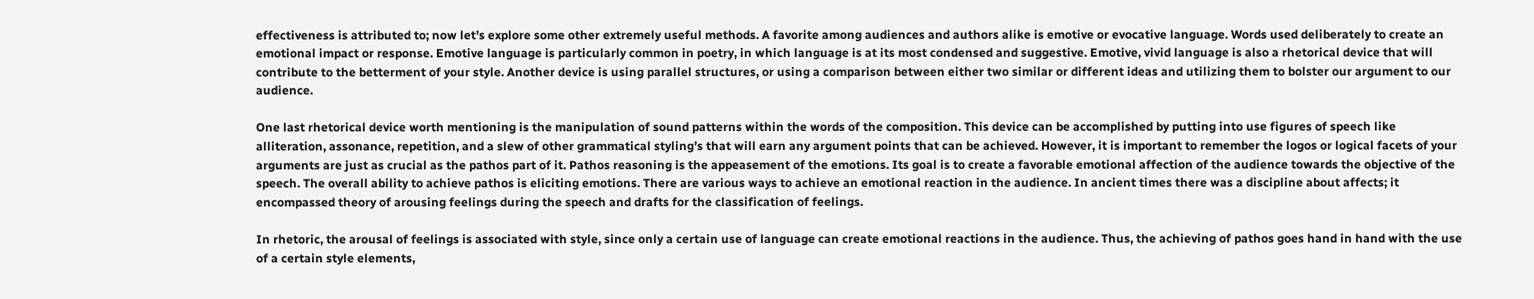effectiveness is attributed to; now let’s explore some other extremely useful methods. A favorite among audiences and authors alike is emotive or evocative language. Words used deliberately to create an emotional impact or response. Emotive language is particularly common in poetry, in which language is at its most condensed and suggestive. Emotive, vivid language is also a rhetorical device that will contribute to the betterment of your style. Another device is using parallel structures, or using a comparison between either two similar or different ideas and utilizing them to bolster our argument to our audience.

One last rhetorical device worth mentioning is the manipulation of sound patterns within the words of the composition. This device can be accomplished by putting into use figures of speech like alliteration, assonance, repetition, and a slew of other grammatical styling’s that will earn any argument points that can be achieved. However, it is important to remember the logos or logical facets of your arguments are just as crucial as the pathos part of it. Pathos reasoning is the appeasement of the emotions. Its goal is to create a favorable emotional affection of the audience towards the objective of the speech. The overall ability to achieve pathos is eliciting emotions. There are various ways to achieve an emotional reaction in the audience. In ancient times there was a discipline about affects; it encompassed theory of arousing feelings during the speech and drafts for the classification of feelings.

In rhetoric, the arousal of feelings is associated with style, since only a certain use of language can create emotional reactions in the audience. Thus, the achieving of pathos goes hand in hand with the use of a certain style elements,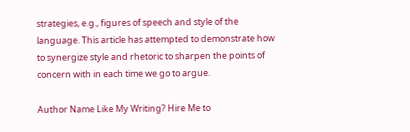strategies, e.g., figures of speech and style of the language. This article has attempted to demonstrate how to synergize style and rhetoric to sharpen the points of concern with in each time we go to argue.

Author Name Like My Writing? Hire Me to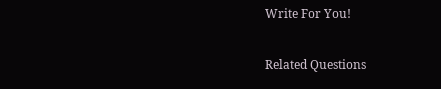Write For You!

Related Questions